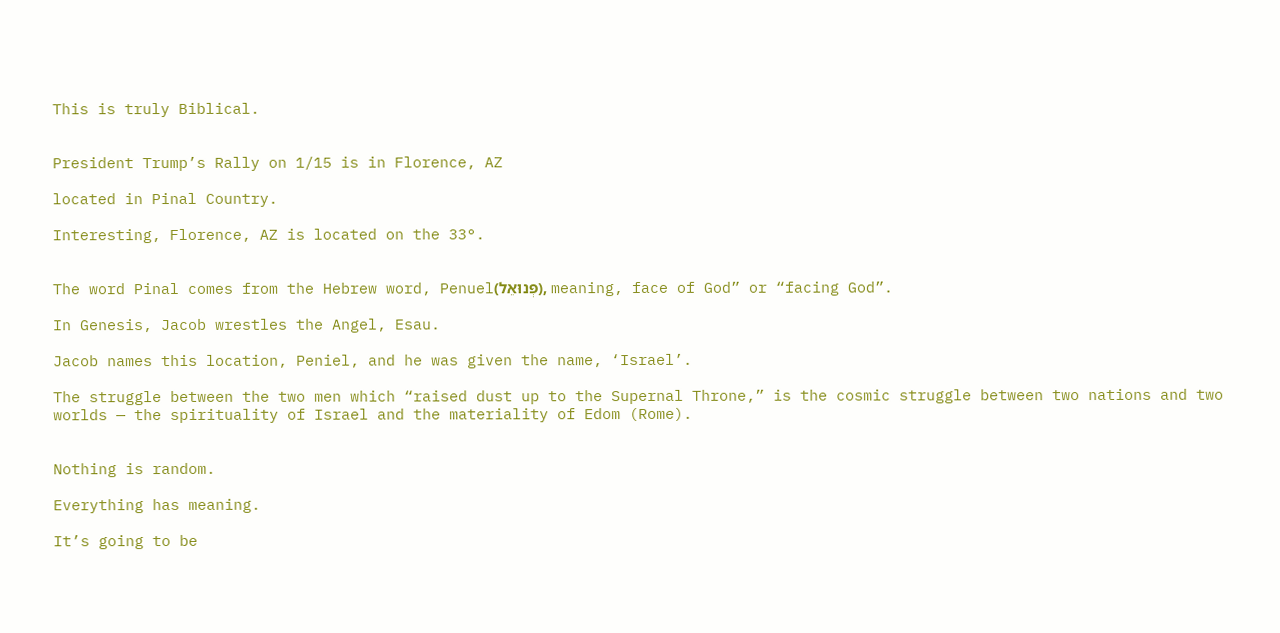This is truly Biblical.


President Trump’s Rally on 1/15 is in Florence, AZ

located in Pinal Country.

Interesting, Florence, AZ is located on the 33°.


The word Pinal comes from the Hebrew word, Penuel(פְּנוּאֵל), meaning, face of God” or “facing God”.

In Genesis, Jacob wrestles the Angel, Esau.

Jacob names this location, Peniel, and he was given the name, ‘Israel’.

The struggle between the two men which “raised dust up to the Supernal Throne,” is the cosmic struggle between two nations and two worlds — the spirituality of Israel and the materiality of Edom (Rome).


Nothing is random.

Everything has meaning.

It’s going to be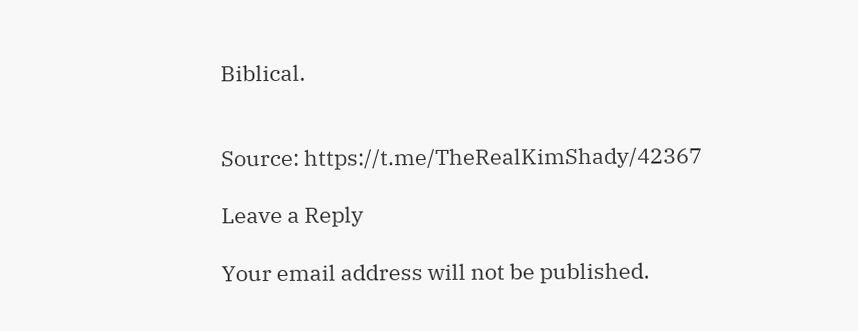Biblical.


Source: https://t.me/TheRealKimShady/42367

Leave a Reply

Your email address will not be published.